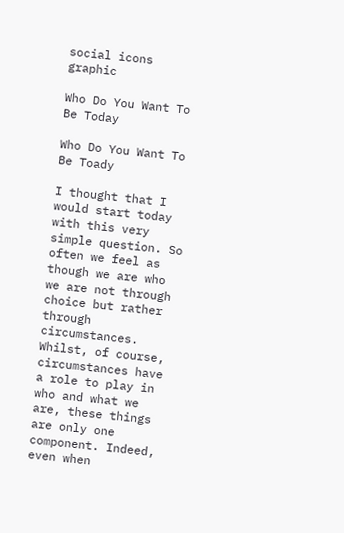social icons graphic

Who Do You Want To Be Today

Who Do You Want To Be Toady

I thought that I would start today with this very simple question. So often we feel as though we are who we are not through choice but rather through circumstances. Whilst, of course, circumstances have a role to play in who and what we are, these things are only one component. Indeed, even when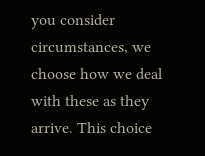you consider circumstances, we choose how we deal with these as they arrive. This choice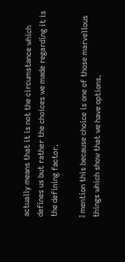actually means that it is not the circumstance which defines us but rather the choices we made regarding it is the defining factor.

I mention this because choice is one of those marvellous things which show that we have options.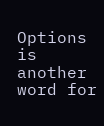Options is another word for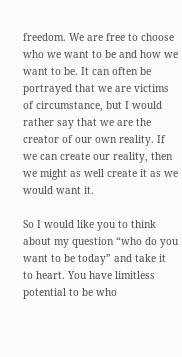freedom. We are free to choose who we want to be and how we want to be. It can often be portrayed that we are victims of circumstance, but I would rather say that we are the creator of our own reality. If we can create our reality, then we might as well create it as we would want it.

So I would like you to think about my question “who do you want to be today” and take it to heart. You have limitless potential to be who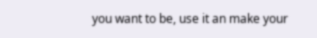you want to be, use it an make your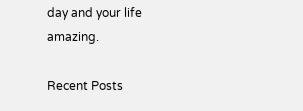day and your life amazing.

Recent Posts